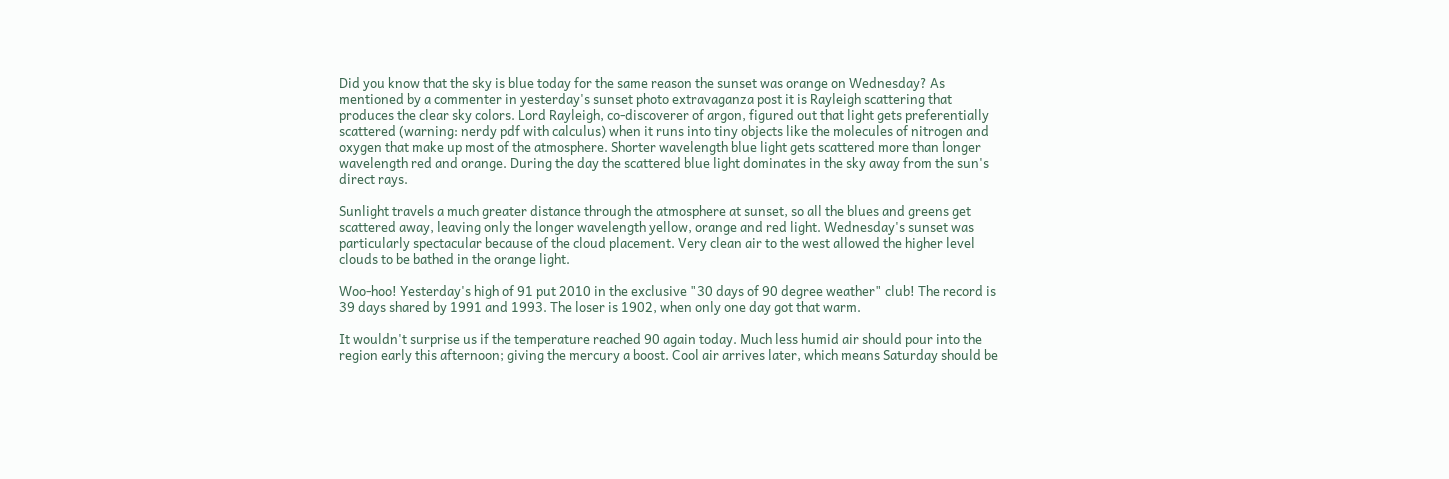Did you know that the sky is blue today for the same reason the sunset was orange on Wednesday? As mentioned by a commenter in yesterday's sunset photo extravaganza post it is Rayleigh scattering that produces the clear sky colors. Lord Rayleigh, co-discoverer of argon, figured out that light gets preferentially scattered (warning: nerdy pdf with calculus) when it runs into tiny objects like the molecules of nitrogen and oxygen that make up most of the atmosphere. Shorter wavelength blue light gets scattered more than longer wavelength red and orange. During the day the scattered blue light dominates in the sky away from the sun's direct rays.

Sunlight travels a much greater distance through the atmosphere at sunset, so all the blues and greens get scattered away, leaving only the longer wavelength yellow, orange and red light. Wednesday's sunset was particularly spectacular because of the cloud placement. Very clean air to the west allowed the higher level clouds to be bathed in the orange light.

Woo-hoo! Yesterday's high of 91 put 2010 in the exclusive "30 days of 90 degree weather" club! The record is 39 days shared by 1991 and 1993. The loser is 1902, when only one day got that warm.

It wouldn't surprise us if the temperature reached 90 again today. Much less humid air should pour into the region early this afternoon; giving the mercury a boost. Cool air arrives later, which means Saturday should be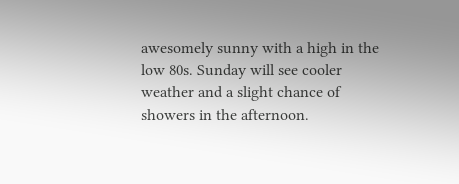awesomely sunny with a high in the low 80s. Sunday will see cooler weather and a slight chance of showers in the afternoon.